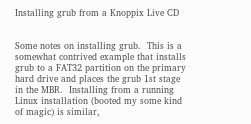Installing grub from a Knoppix Live CD


Some notes on installing grub.  This is a somewhat contrived example that installs grub to a FAT32 partition on the primary hard drive and places the grub 1st stage in the MBR.  Installing from a running Linux installation (booted my some kind of magic) is similar,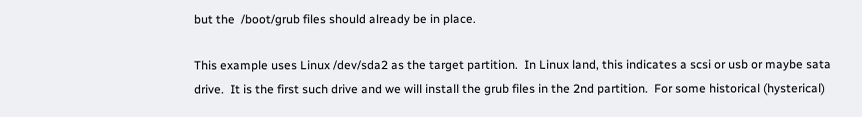but the  /boot/grub files should already be in place.

This example uses Linux /dev/sda2 as the target partition.  In Linux land, this indicates a scsi or usb or maybe sata drive.  It is the first such drive and we will install the grub files in the 2nd partition.  For some historical (hysterical)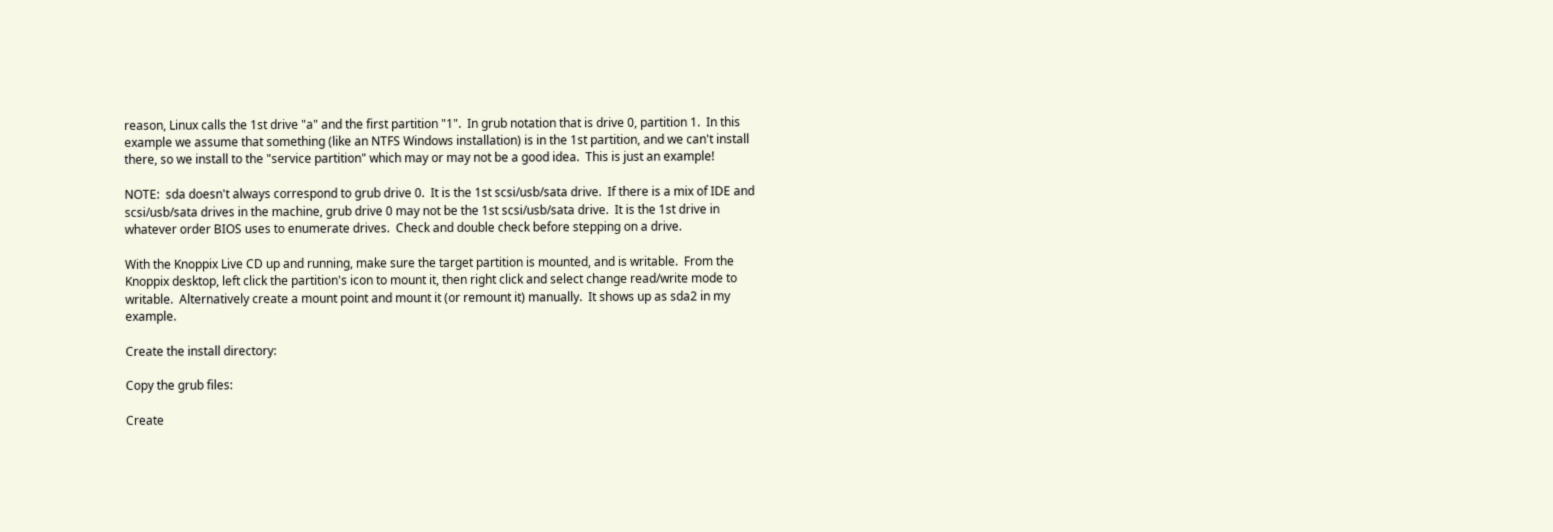reason, Linux calls the 1st drive "a" and the first partition "1".  In grub notation that is drive 0, partition 1.  In this example we assume that something (like an NTFS Windows installation) is in the 1st partition, and we can't install there, so we install to the "service partition" which may or may not be a good idea.  This is just an example!

NOTE:  sda doesn't always correspond to grub drive 0.  It is the 1st scsi/usb/sata drive.  If there is a mix of IDE and scsi/usb/sata drives in the machine, grub drive 0 may not be the 1st scsi/usb/sata drive.  It is the 1st drive in whatever order BIOS uses to enumerate drives.  Check and double check before stepping on a drive.

With the Knoppix Live CD up and running, make sure the target partition is mounted, and is writable.  From the Knoppix desktop, left click the partition's icon to mount it, then right click and select change read/write mode to writable.  Alternatively create a mount point and mount it (or remount it) manually.  It shows up as sda2 in my example.

Create the install directory:

Copy the grub files:

Create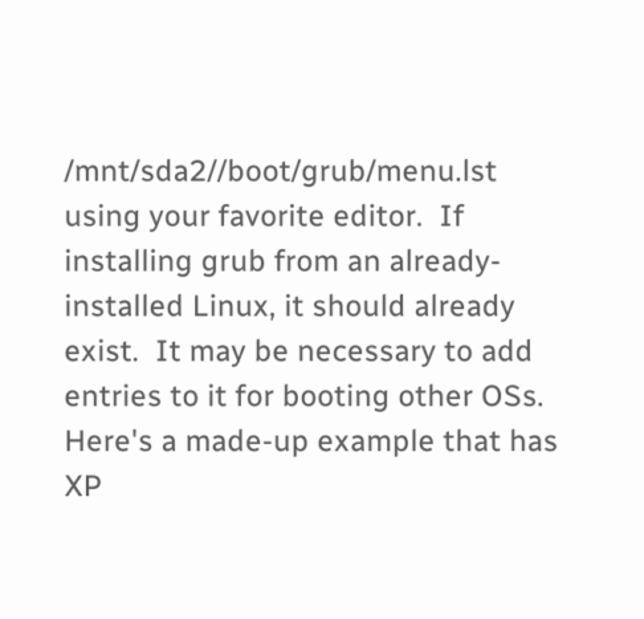/mnt/sda2//boot/grub/menu.lst using your favorite editor.  If installing grub from an already-installed Linux, it should already exist.  It may be necessary to add entries to it for booting other OSs.  Here's a made-up example that has XP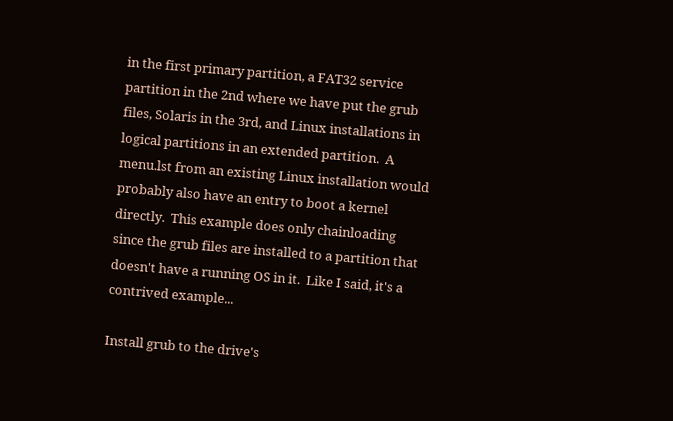in the first primary partition, a FAT32 service partition in the 2nd where we have put the grub files, Solaris in the 3rd, and Linux installations in logical partitions in an extended partition.  A menu.lst from an existing Linux installation would probably also have an entry to boot a kernel directly.  This example does only chainloading since the grub files are installed to a partition that doesn't have a running OS in it.  Like I said, it's a contrived example...

Install grub to the drive's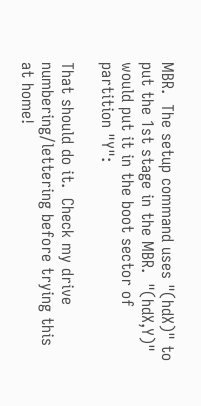MBR.  The setup command uses "(hdX)" to put the 1st stage in the MBR.  "(hdX,Y)" would put it in the boot sector of partition "Y":

That should do it.  Check my drive numbering/lettering before trying this at home!